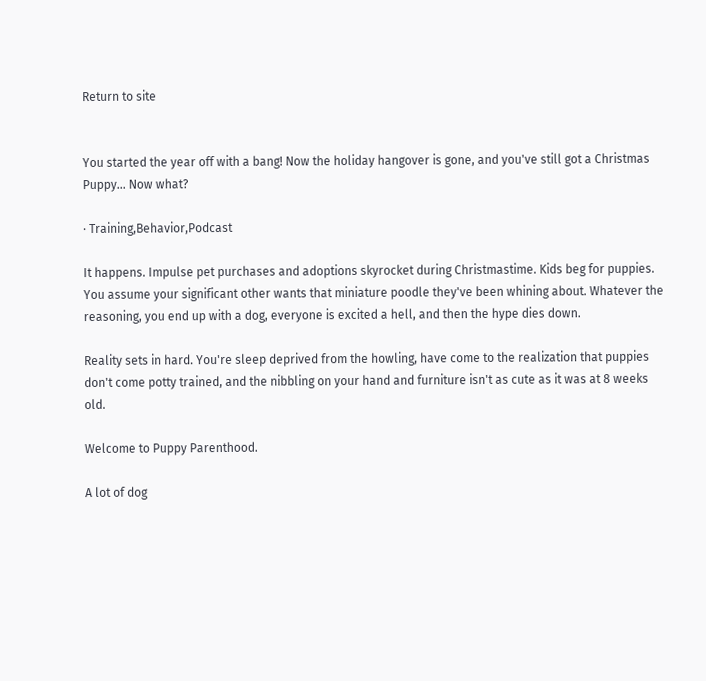Return to site


You started the year off with a bang! Now the holiday hangover is gone, and you've still got a Christmas Puppy... Now what?

· Training,Behavior,Podcast

It happens. Impulse pet purchases and adoptions skyrocket during Christmastime. Kids beg for puppies. You assume your significant other wants that miniature poodle they've been whining about. Whatever the reasoning, you end up with a dog, everyone is excited a hell, and then the hype dies down.

Reality sets in hard. You're sleep deprived from the howling, have come to the realization that puppies don't come potty trained, and the nibbling on your hand and furniture isn't as cute as it was at 8 weeks old.

Welcome to Puppy Parenthood.

A lot of dog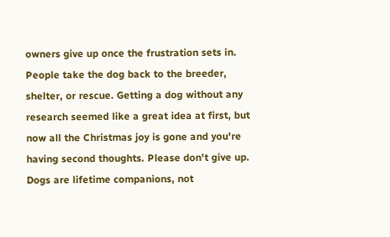owners give up once the frustration sets in. People take the dog back to the breeder, shelter, or rescue. Getting a dog without any research seemed like a great idea at first, but now all the Christmas joy is gone and you're having second thoughts. Please don't give up. Dogs are lifetime companions, not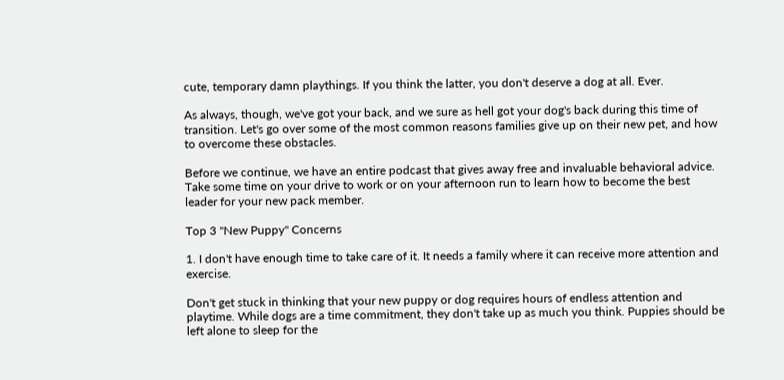cute, temporary damn playthings. If you think the latter, you don't deserve a dog at all. Ever.

As always, though, we've got your back, and we sure as hell got your dog's back during this time of transition. Let's go over some of the most common reasons families give up on their new pet, and how to overcome these obstacles.

Before we continue, we have an entire podcast that gives away free and invaluable behavioral advice. Take some time on your drive to work or on your afternoon run to learn how to become the best leader for your new pack member.

Top 3 "New Puppy" Concerns

1. I don't have enough time to take care of it. It needs a family where it can receive more attention and exercise.

Don't get stuck in thinking that your new puppy or dog requires hours of endless attention and playtime. While dogs are a time commitment, they don't take up as much you think. Puppies should be left alone to sleep for the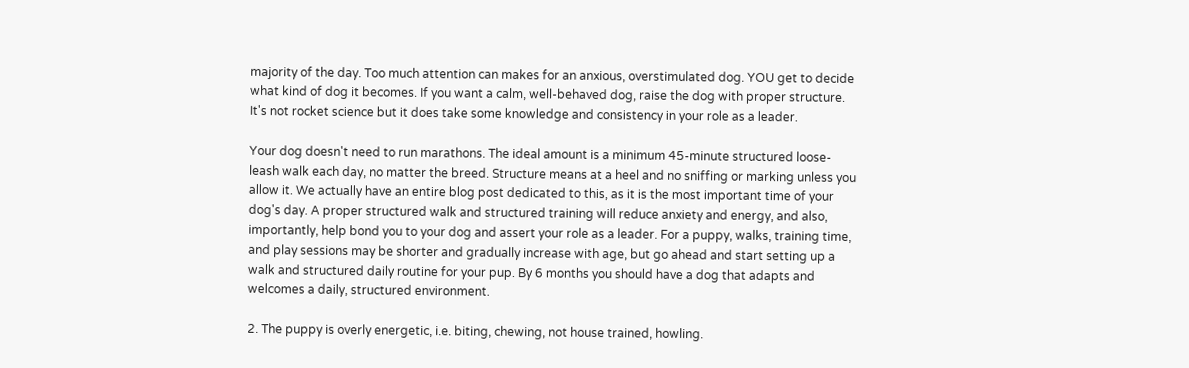majority of the day. Too much attention can makes for an anxious, overstimulated dog. YOU get to decide what kind of dog it becomes. If you want a calm, well-behaved dog, raise the dog with proper structure. It's not rocket science but it does take some knowledge and consistency in your role as a leader.

Your dog doesn't need to run marathons. The ideal amount is a minimum 45-minute structured loose-leash walk each day, no matter the breed. Structure means at a heel and no sniffing or marking unless you allow it. We actually have an entire blog post dedicated to this, as it is the most important time of your dog's day. A proper structured walk and structured training will reduce anxiety and energy, and also, importantly, help bond you to your dog and assert your role as a leader. For a puppy, walks, training time, and play sessions may be shorter and gradually increase with age, but go ahead and start setting up a walk and structured daily routine for your pup. By 6 months you should have a dog that adapts and welcomes a daily, structured environment.

2. The puppy is overly energetic, i.e. biting, chewing, not house trained, howling.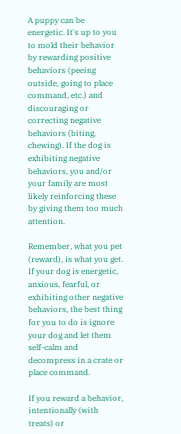A puppy can be energetic. It's up to you to mold their behavior by rewarding positive behaviors (peeing outside, going to place command, etc.) and discouraging or correcting negative behaviors (biting, chewing). If the dog is exhibiting negative behaviors, you and/or your family are most likely reinforcing these by giving them too much attention.

Remember, what you pet (reward), is what you get. If your dog is energetic, anxious, fearful, or exhibiting other negative behaviors, the best thing for you to do is ignore your dog and let them self-calm and decompress in a crate or place command.

If you reward a behavior, intentionally (with treats) or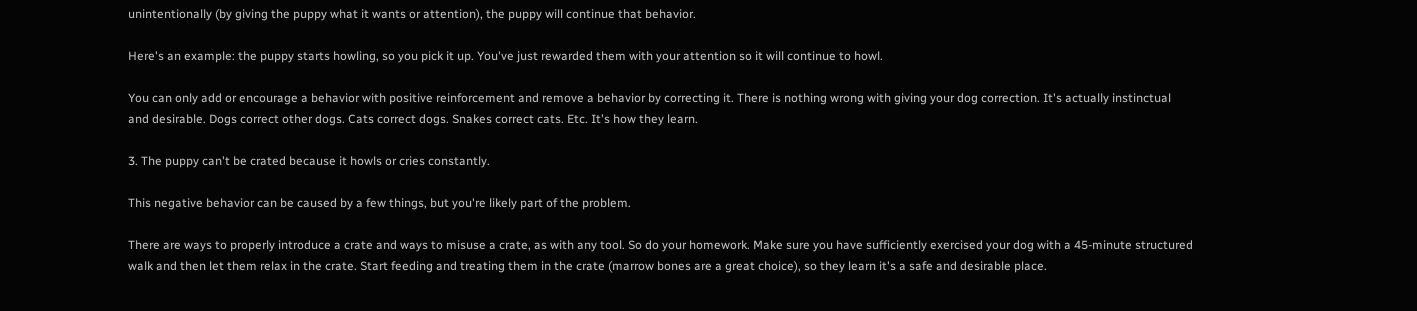unintentionally (by giving the puppy what it wants or attention), the puppy will continue that behavior.

Here's an example: the puppy starts howling, so you pick it up. You've just rewarded them with your attention so it will continue to howl.

You can only add or encourage a behavior with positive reinforcement and remove a behavior by correcting it. There is nothing wrong with giving your dog correction. It's actually instinctual and desirable. Dogs correct other dogs. Cats correct dogs. Snakes correct cats. Etc. It's how they learn.

3. The puppy can't be crated because it howls or cries constantly.

This negative behavior can be caused by a few things, but you're likely part of the problem.

There are ways to properly introduce a crate and ways to misuse a crate, as with any tool. So do your homework. Make sure you have sufficiently exercised your dog with a 45-minute structured walk and then let them relax in the crate. Start feeding and treating them in the crate (marrow bones are a great choice), so they learn it's a safe and desirable place.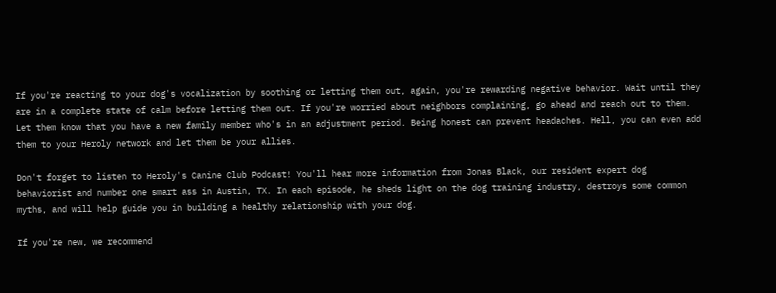If you're reacting to your dog's vocalization by soothing or letting them out, again, you're rewarding negative behavior. Wait until they are in a complete state of calm before letting them out. If you're worried about neighbors complaining, go ahead and reach out to them. Let them know that you have a new family member who's in an adjustment period. Being honest can prevent headaches. Hell, you can even add them to your Heroly network and let them be your allies.

Don't forget to listen to Heroly's Canine Club Podcast! You'll hear more information from Jonas Black, our resident expert dog behaviorist and number one smart ass in Austin, TX. In each episode, he sheds light on the dog training industry, destroys some common myths, and will help guide you in building a healthy relationship with your dog.

If you're new, we recommend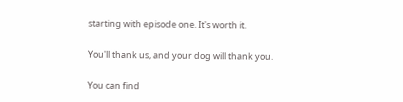starting with episode one. It's worth it.

You'll thank us, and your dog will thank you.

You can find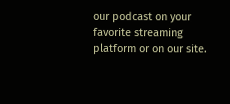our podcast on your favorite streaming platform or on our site.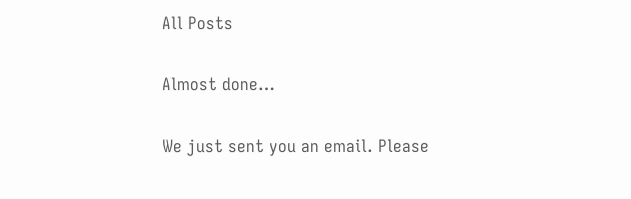All Posts

Almost done…

We just sent you an email. Please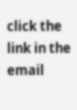click the link in the email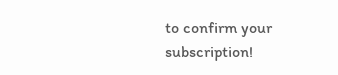to confirm your subscription!